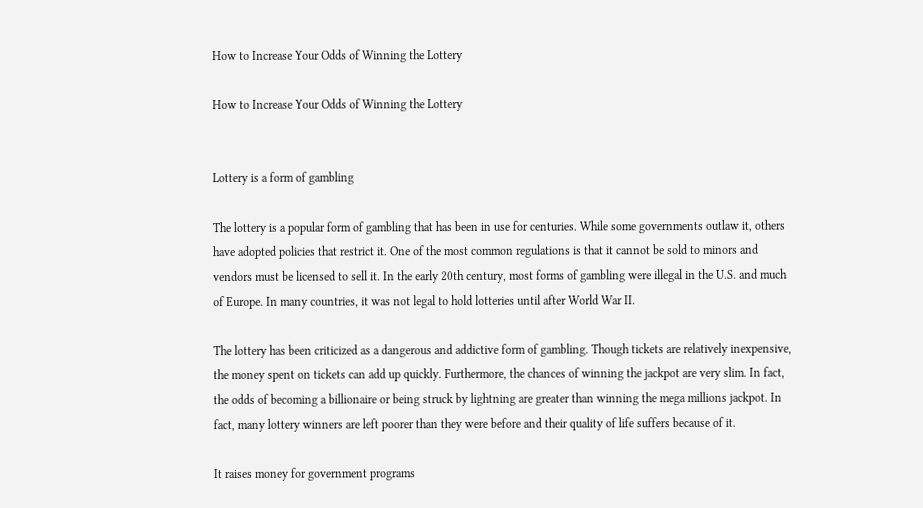How to Increase Your Odds of Winning the Lottery

How to Increase Your Odds of Winning the Lottery


Lottery is a form of gambling

The lottery is a popular form of gambling that has been in use for centuries. While some governments outlaw it, others have adopted policies that restrict it. One of the most common regulations is that it cannot be sold to minors and vendors must be licensed to sell it. In the early 20th century, most forms of gambling were illegal in the U.S. and much of Europe. In many countries, it was not legal to hold lotteries until after World War II.

The lottery has been criticized as a dangerous and addictive form of gambling. Though tickets are relatively inexpensive, the money spent on tickets can add up quickly. Furthermore, the chances of winning the jackpot are very slim. In fact, the odds of becoming a billionaire or being struck by lightning are greater than winning the mega millions jackpot. In fact, many lottery winners are left poorer than they were before and their quality of life suffers because of it.

It raises money for government programs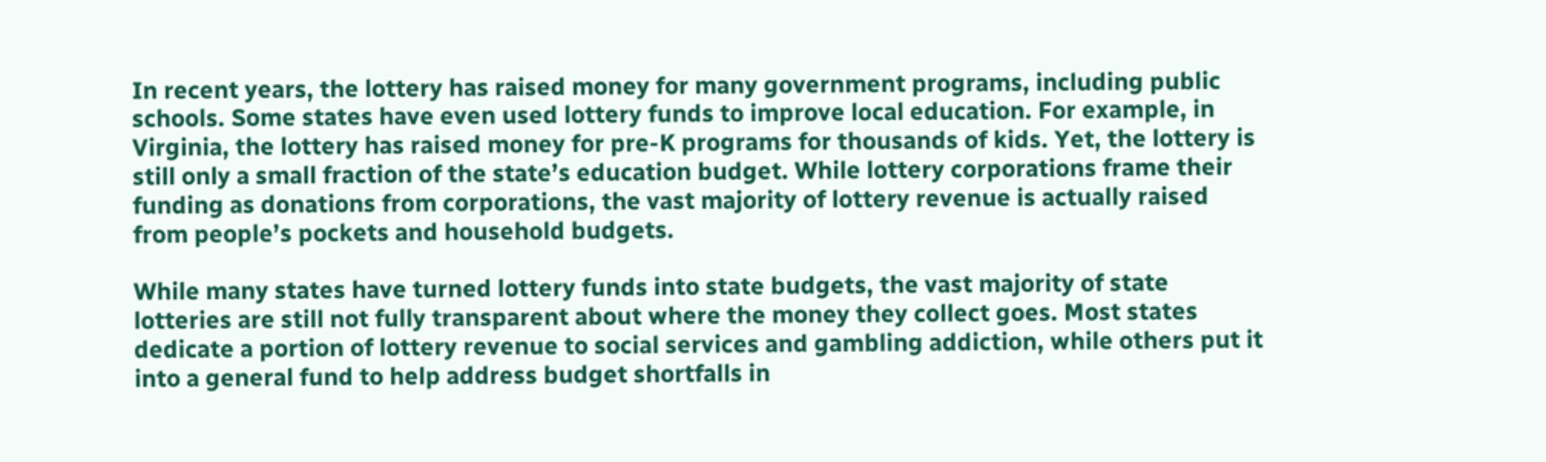In recent years, the lottery has raised money for many government programs, including public schools. Some states have even used lottery funds to improve local education. For example, in Virginia, the lottery has raised money for pre-K programs for thousands of kids. Yet, the lottery is still only a small fraction of the state’s education budget. While lottery corporations frame their funding as donations from corporations, the vast majority of lottery revenue is actually raised from people’s pockets and household budgets.

While many states have turned lottery funds into state budgets, the vast majority of state lotteries are still not fully transparent about where the money they collect goes. Most states dedicate a portion of lottery revenue to social services and gambling addiction, while others put it into a general fund to help address budget shortfalls in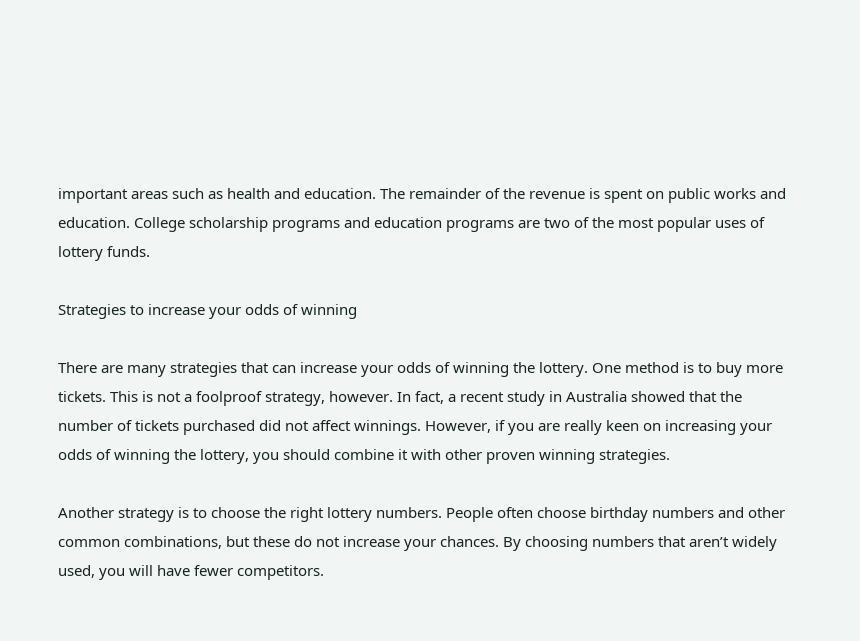important areas such as health and education. The remainder of the revenue is spent on public works and education. College scholarship programs and education programs are two of the most popular uses of lottery funds.

Strategies to increase your odds of winning

There are many strategies that can increase your odds of winning the lottery. One method is to buy more tickets. This is not a foolproof strategy, however. In fact, a recent study in Australia showed that the number of tickets purchased did not affect winnings. However, if you are really keen on increasing your odds of winning the lottery, you should combine it with other proven winning strategies.

Another strategy is to choose the right lottery numbers. People often choose birthday numbers and other common combinations, but these do not increase your chances. By choosing numbers that aren’t widely used, you will have fewer competitors.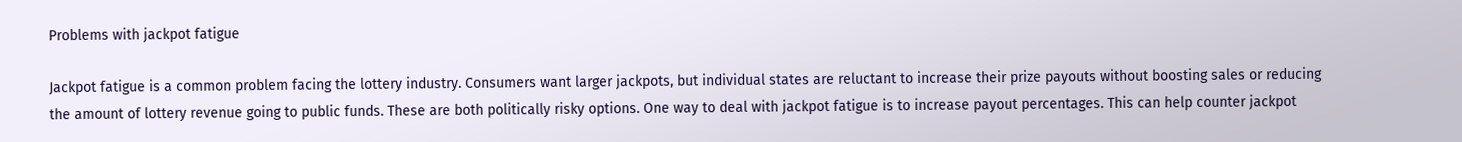Problems with jackpot fatigue

Jackpot fatigue is a common problem facing the lottery industry. Consumers want larger jackpots, but individual states are reluctant to increase their prize payouts without boosting sales or reducing the amount of lottery revenue going to public funds. These are both politically risky options. One way to deal with jackpot fatigue is to increase payout percentages. This can help counter jackpot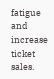fatigue and increase ticket sales.